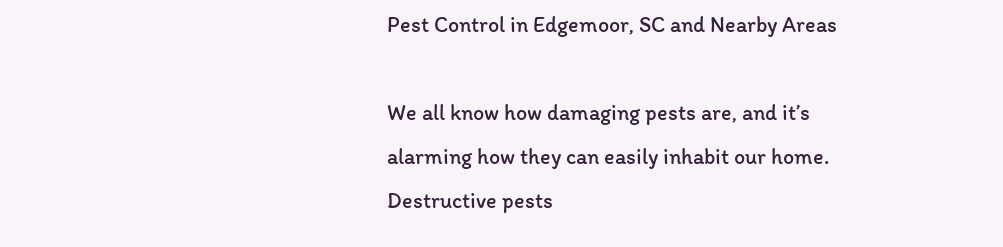Pest Control in Edgemoor, SC and Nearby Areas

We all know how damaging pests are, and it’s alarming how they can easily inhabit our home. Destructive pests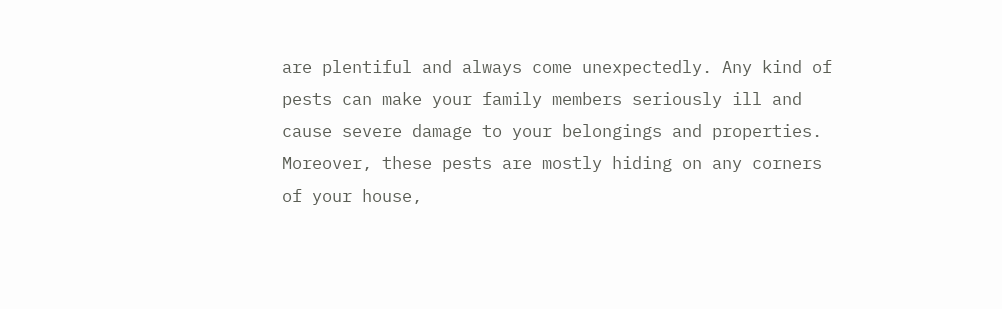are plentiful and always come unexpectedly. Any kind of pests can make your family members seriously ill and cause severe damage to your belongings and properties. Moreover, these pests are mostly hiding on any corners of your house,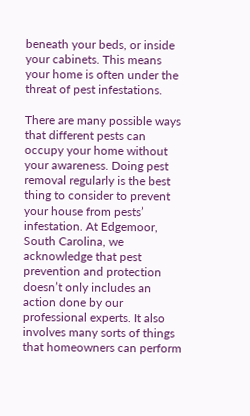beneath your beds, or inside your cabinets. This means your home is often under the threat of pest infestations.

There are many possible ways that different pests can occupy your home without your awareness. Doing pest removal regularly is the best thing to consider to prevent your house from pests’ infestation. At Edgemoor, South Carolina, we acknowledge that pest prevention and protection doesn’t only includes an action done by our professional experts. It also involves many sorts of things that homeowners can perform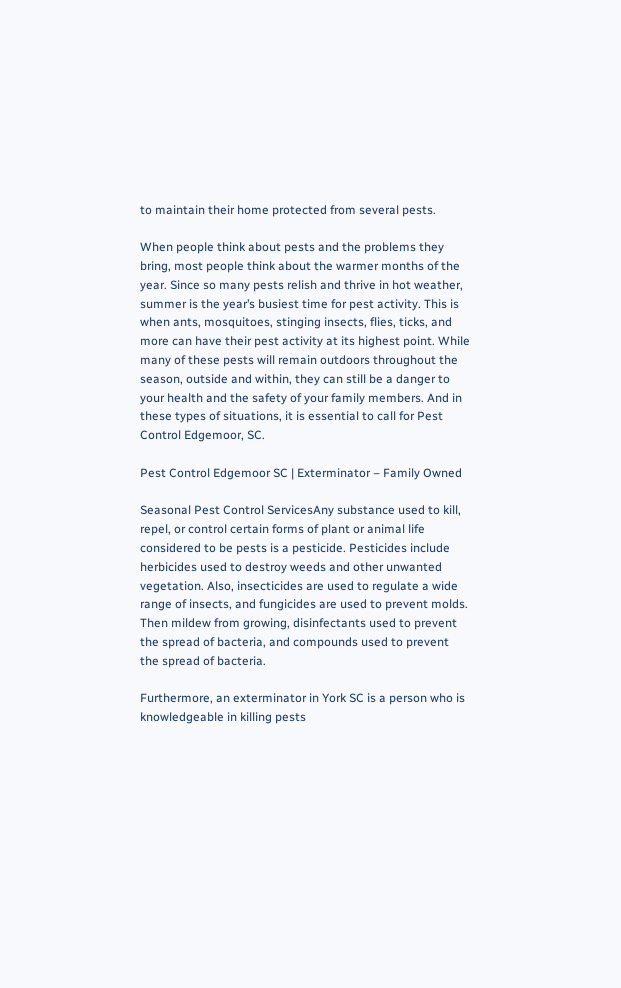to maintain their home protected from several pests.

When people think about pests and the problems they bring, most people think about the warmer months of the year. Since so many pests relish and thrive in hot weather, summer is the year’s busiest time for pest activity. This is when ants, mosquitoes, stinging insects, flies, ticks, and more can have their pest activity at its highest point. While many of these pests will remain outdoors throughout the season, outside and within, they can still be a danger to your health and the safety of your family members. And in these types of situations, it is essential to call for Pest Control Edgemoor, SC.

Pest Control Edgemoor SC | Exterminator – Family Owned

Seasonal Pest Control ServicesAny substance used to kill, repel, or control certain forms of plant or animal life considered to be pests is a pesticide. Pesticides include herbicides used to destroy weeds and other unwanted vegetation. Also, insecticides are used to regulate a wide range of insects, and fungicides are used to prevent molds. Then mildew from growing, disinfectants used to prevent the spread of bacteria, and compounds used to prevent the spread of bacteria.

Furthermore, an exterminator in York SC is a person who is knowledgeable in killing pests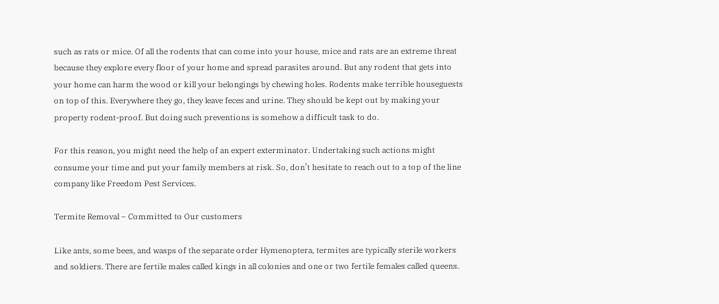such as rats or mice. Of all the rodents that can come into your house, mice and rats are an extreme threat because they explore every floor of your home and spread parasites around. But any rodent that gets into your home can harm the wood or kill your belongings by chewing holes. Rodents make terrible houseguests on top of this. Everywhere they go, they leave feces and urine. They should be kept out by making your property rodent-proof. But doing such preventions is somehow a difficult task to do.

For this reason, you might need the help of an expert exterminator. Undertaking such actions might consume your time and put your family members at risk. So, don’t hesitate to reach out to a top of the line company like Freedom Pest Services.

Termite Removal – Committed to Our customers

Like ants, some bees, and wasps of the separate order Hymenoptera, termites are typically sterile workers and soldiers. There are fertile males called kings in all colonies and one or two fertile females called queens.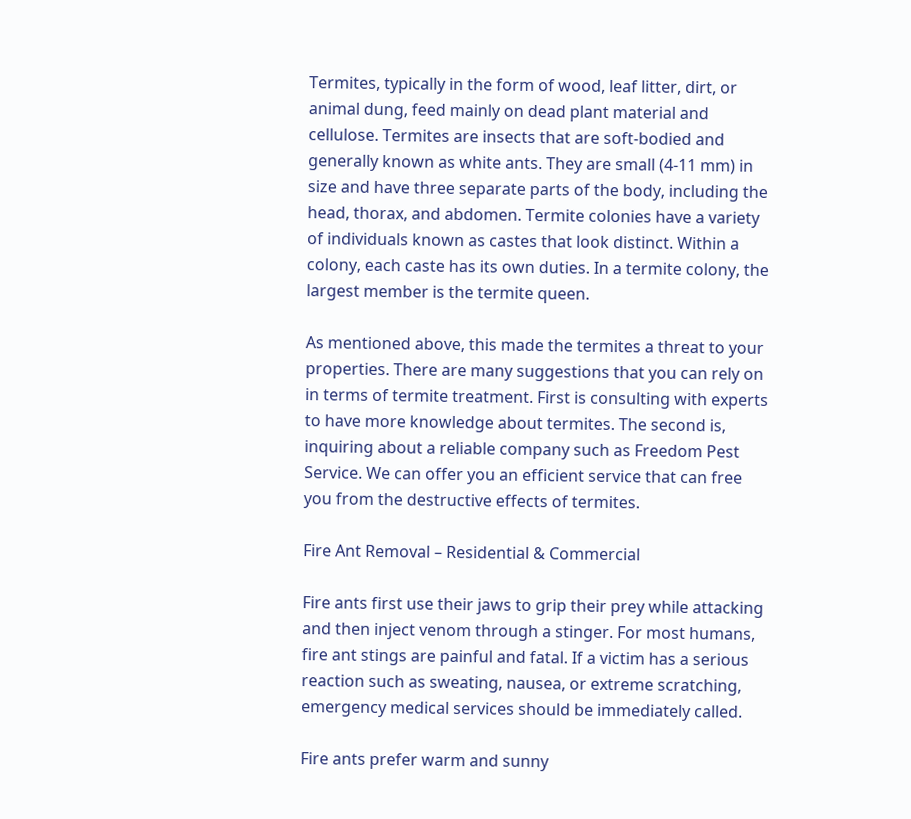Termites, typically in the form of wood, leaf litter, dirt, or animal dung, feed mainly on dead plant material and cellulose. Termites are insects that are soft-bodied and generally known as white ants. They are small (4-11 mm) in size and have three separate parts of the body, including the head, thorax, and abdomen. Termite colonies have a variety of individuals known as castes that look distinct. Within a colony, each caste has its own duties. In a termite colony, the largest member is the termite queen.

As mentioned above, this made the termites a threat to your properties. There are many suggestions that you can rely on in terms of termite treatment. First is consulting with experts to have more knowledge about termites. The second is, inquiring about a reliable company such as Freedom Pest Service. We can offer you an efficient service that can free you from the destructive effects of termites.

Fire Ant Removal – Residential & Commercial

Fire ants first use their jaws to grip their prey while attacking and then inject venom through a stinger. For most humans, fire ant stings are painful and fatal. If a victim has a serious reaction such as sweating, nausea, or extreme scratching, emergency medical services should be immediately called.

Fire ants prefer warm and sunny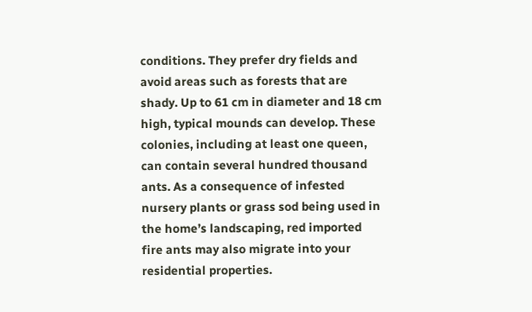conditions. They prefer dry fields and avoid areas such as forests that are shady. Up to 61 cm in diameter and 18 cm high, typical mounds can develop. These colonies, including at least one queen, can contain several hundred thousand ants. As a consequence of infested nursery plants or grass sod being used in the home’s landscaping, red imported fire ants may also migrate into your residential properties.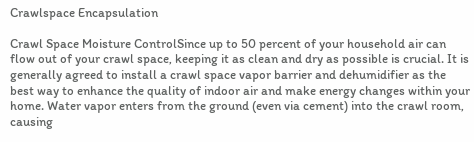Crawlspace Encapsulation

Crawl Space Moisture ControlSince up to 50 percent of your household air can flow out of your crawl space, keeping it as clean and dry as possible is crucial. It is generally agreed to install a crawl space vapor barrier and dehumidifier as the best way to enhance the quality of indoor air and make energy changes within your home. Water vapor enters from the ground (even via cement) into the crawl room, causing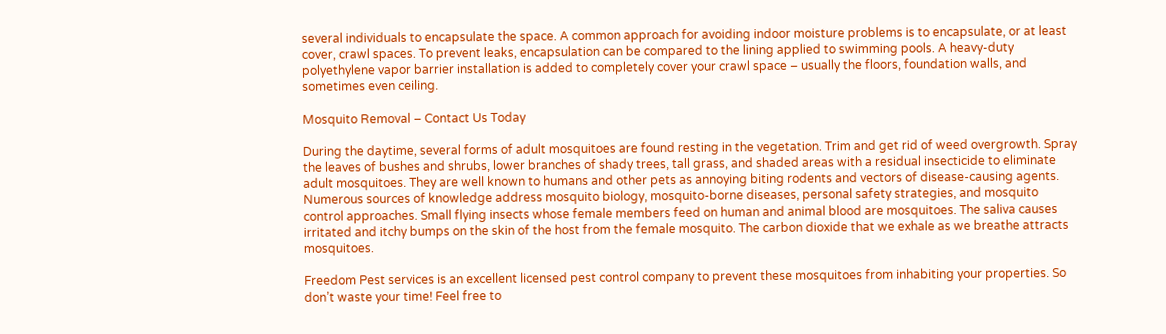several individuals to encapsulate the space. A common approach for avoiding indoor moisture problems is to encapsulate, or at least cover, crawl spaces. To prevent leaks, encapsulation can be compared to the lining applied to swimming pools. A heavy-duty polyethylene vapor barrier installation is added to completely cover your crawl space – usually the floors, foundation walls, and sometimes even ceiling.

Mosquito Removal – Contact Us Today

During the daytime, several forms of adult mosquitoes are found resting in the vegetation. Trim and get rid of weed overgrowth. Spray the leaves of bushes and shrubs, lower branches of shady trees, tall grass, and shaded areas with a residual insecticide to eliminate adult mosquitoes. They are well known to humans and other pets as annoying biting rodents and vectors of disease-causing agents. Numerous sources of knowledge address mosquito biology, mosquito-borne diseases, personal safety strategies, and mosquito control approaches. Small flying insects whose female members feed on human and animal blood are mosquitoes. The saliva causes irritated and itchy bumps on the skin of the host from the female mosquito. The carbon dioxide that we exhale as we breathe attracts mosquitoes.

Freedom Pest services is an excellent licensed pest control company to prevent these mosquitoes from inhabiting your properties. So don’t waste your time! Feel free to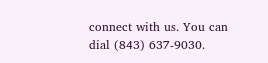connect with us. You can dial (843) 637-9030.